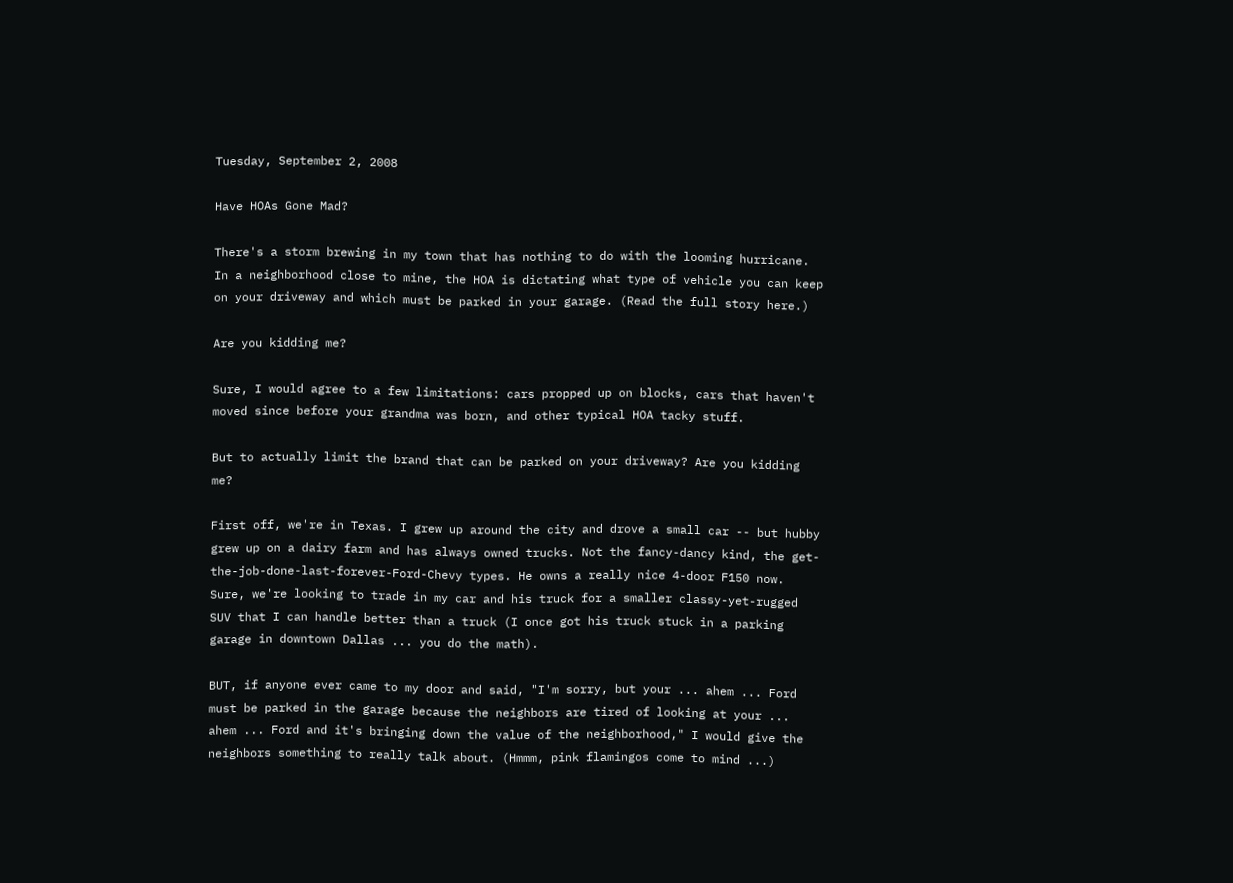Tuesday, September 2, 2008

Have HOAs Gone Mad?

There's a storm brewing in my town that has nothing to do with the looming hurricane. In a neighborhood close to mine, the HOA is dictating what type of vehicle you can keep on your driveway and which must be parked in your garage. (Read the full story here.)

Are you kidding me?

Sure, I would agree to a few limitations: cars propped up on blocks, cars that haven't moved since before your grandma was born, and other typical HOA tacky stuff.

But to actually limit the brand that can be parked on your driveway? Are you kidding me?

First off, we're in Texas. I grew up around the city and drove a small car -- but hubby grew up on a dairy farm and has always owned trucks. Not the fancy-dancy kind, the get-the-job-done-last-forever-Ford-Chevy types. He owns a really nice 4-door F150 now. Sure, we're looking to trade in my car and his truck for a smaller classy-yet-rugged SUV that I can handle better than a truck (I once got his truck stuck in a parking garage in downtown Dallas ... you do the math).

BUT, if anyone ever came to my door and said, "I'm sorry, but your ... ahem ... Ford must be parked in the garage because the neighbors are tired of looking at your ... ahem ... Ford and it's bringing down the value of the neighborhood," I would give the neighbors something to really talk about. (Hmmm, pink flamingos come to mind ...)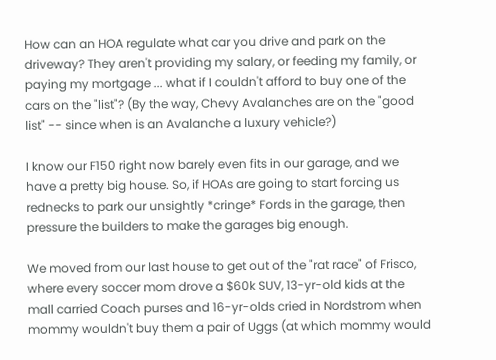How can an HOA regulate what car you drive and park on the driveway? They aren't providing my salary, or feeding my family, or paying my mortgage ... what if I couldn't afford to buy one of the cars on the "list"? (By the way, Chevy Avalanches are on the "good list" -- since when is an Avalanche a luxury vehicle?)

I know our F150 right now barely even fits in our garage, and we have a pretty big house. So, if HOAs are going to start forcing us rednecks to park our unsightly *cringe* Fords in the garage, then pressure the builders to make the garages big enough.

We moved from our last house to get out of the "rat race" of Frisco, where every soccer mom drove a $60k SUV, 13-yr-old kids at the mall carried Coach purses and 16-yr-olds cried in Nordstrom when mommy wouldn't buy them a pair of Uggs (at which mommy would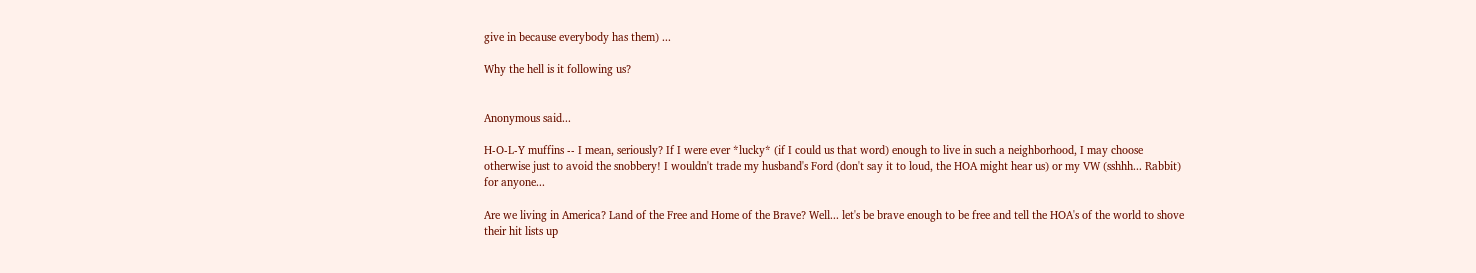give in because everybody has them) ...

Why the hell is it following us?


Anonymous said...

H-O-L-Y muffins -- I mean, seriously? If I were ever *lucky* (if I could us that word) enough to live in such a neighborhood, I may choose otherwise just to avoid the snobbery! I wouldn't trade my husband's Ford (don't say it to loud, the HOA might hear us) or my VW (sshhh... Rabbit) for anyone...

Are we living in America? Land of the Free and Home of the Brave? Well... let's be brave enough to be free and tell the HOA's of the world to shove their hit lists up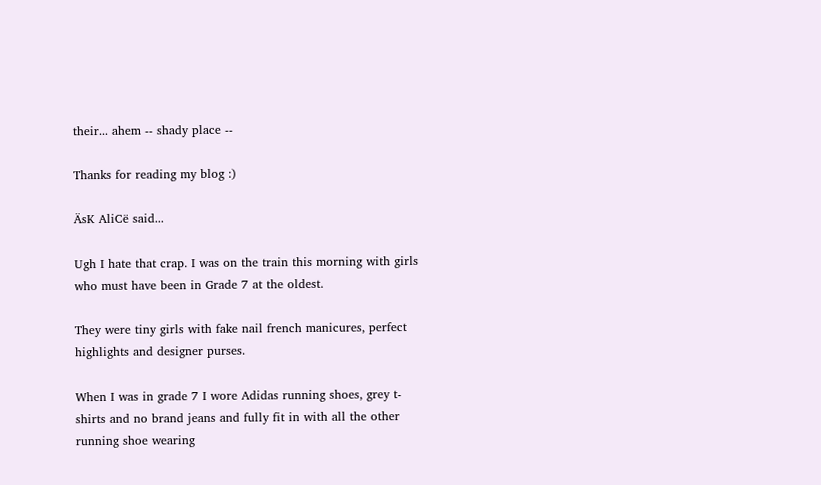their... ahem -- shady place --

Thanks for reading my blog :)

ÄsK AliCë said...

Ugh I hate that crap. I was on the train this morning with girls who must have been in Grade 7 at the oldest.

They were tiny girls with fake nail french manicures, perfect highlights and designer purses.

When I was in grade 7 I wore Adidas running shoes, grey t-shirts and no brand jeans and fully fit in with all the other running shoe wearing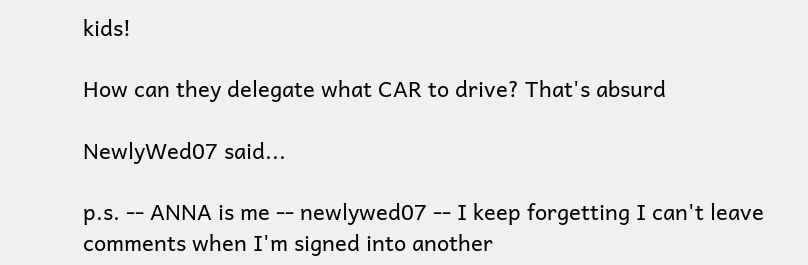kids!

How can they delegate what CAR to drive? That's absurd

NewlyWed07 said...

p.s. -- ANNA is me -- newlywed07 -- I keep forgetting I can't leave comments when I'm signed into another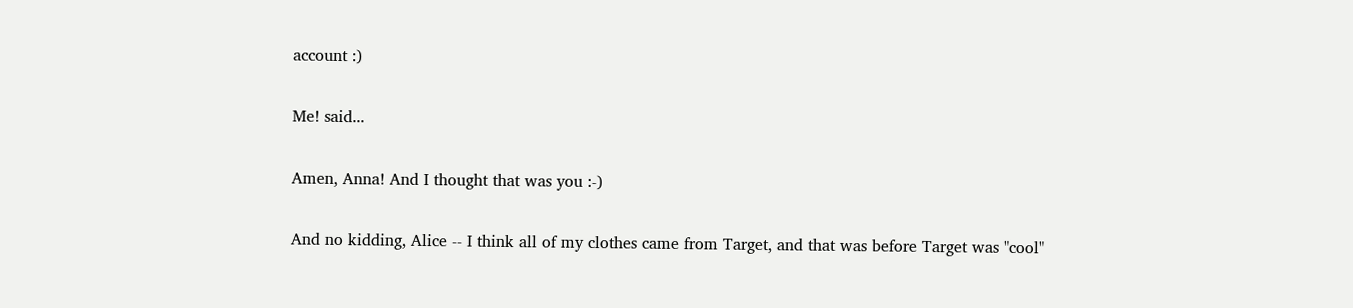account :)

Me! said...

Amen, Anna! And I thought that was you :-)

And no kidding, Alice -- I think all of my clothes came from Target, and that was before Target was "cool"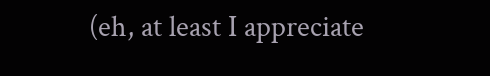(eh, at least I appreciate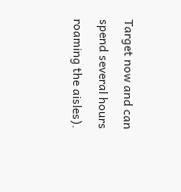Target now and can spend several hours roaming the aisles).